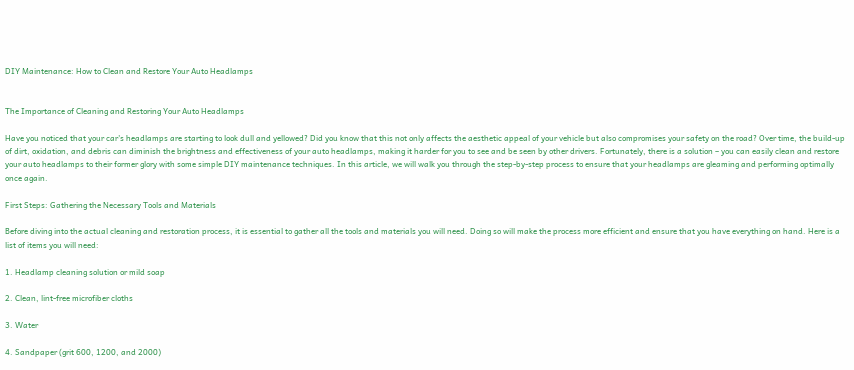DIY Maintenance: How to Clean and Restore Your Auto Headlamps


The Importance of Cleaning and Restoring Your Auto Headlamps

Have you noticed that your car's headlamps are starting to look dull and yellowed? Did you know that this not only affects the aesthetic appeal of your vehicle but also compromises your safety on the road? Over time, the build-up of dirt, oxidation, and debris can diminish the brightness and effectiveness of your auto headlamps, making it harder for you to see and be seen by other drivers. Fortunately, there is a solution – you can easily clean and restore your auto headlamps to their former glory with some simple DIY maintenance techniques. In this article, we will walk you through the step-by-step process to ensure that your headlamps are gleaming and performing optimally once again.

First Steps: Gathering the Necessary Tools and Materials

Before diving into the actual cleaning and restoration process, it is essential to gather all the tools and materials you will need. Doing so will make the process more efficient and ensure that you have everything on hand. Here is a list of items you will need:

1. Headlamp cleaning solution or mild soap

2. Clean, lint-free microfiber cloths

3. Water

4. Sandpaper (grit 600, 1200, and 2000)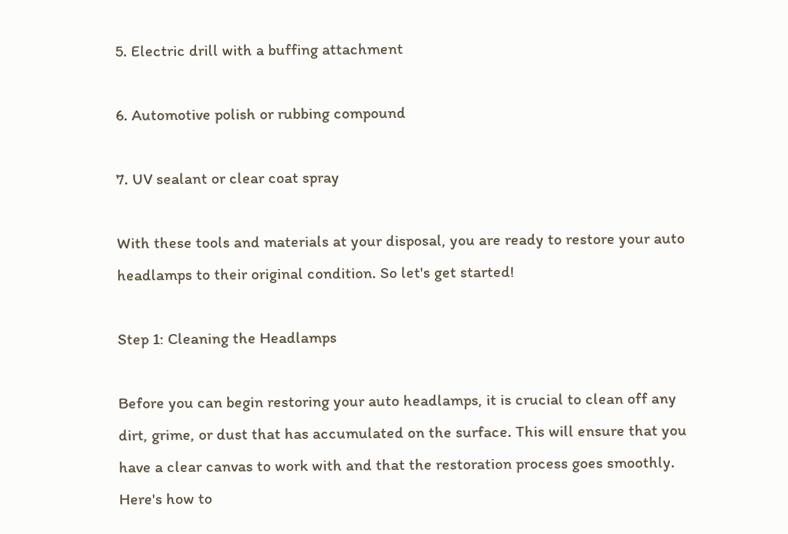5. Electric drill with a buffing attachment

6. Automotive polish or rubbing compound

7. UV sealant or clear coat spray

With these tools and materials at your disposal, you are ready to restore your auto headlamps to their original condition. So let's get started!

Step 1: Cleaning the Headlamps

Before you can begin restoring your auto headlamps, it is crucial to clean off any dirt, grime, or dust that has accumulated on the surface. This will ensure that you have a clear canvas to work with and that the restoration process goes smoothly. Here's how to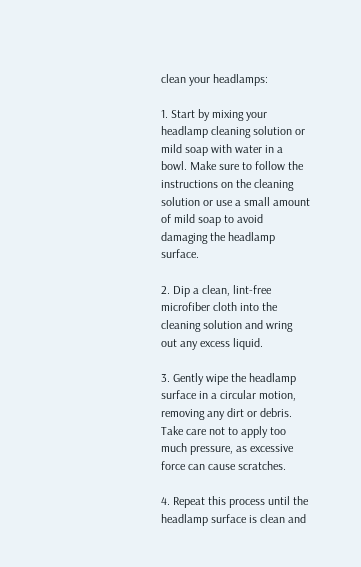clean your headlamps:

1. Start by mixing your headlamp cleaning solution or mild soap with water in a bowl. Make sure to follow the instructions on the cleaning solution or use a small amount of mild soap to avoid damaging the headlamp surface.

2. Dip a clean, lint-free microfiber cloth into the cleaning solution and wring out any excess liquid.

3. Gently wipe the headlamp surface in a circular motion, removing any dirt or debris. Take care not to apply too much pressure, as excessive force can cause scratches.

4. Repeat this process until the headlamp surface is clean and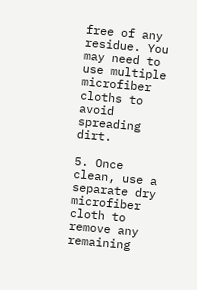free of any residue. You may need to use multiple microfiber cloths to avoid spreading dirt.

5. Once clean, use a separate dry microfiber cloth to remove any remaining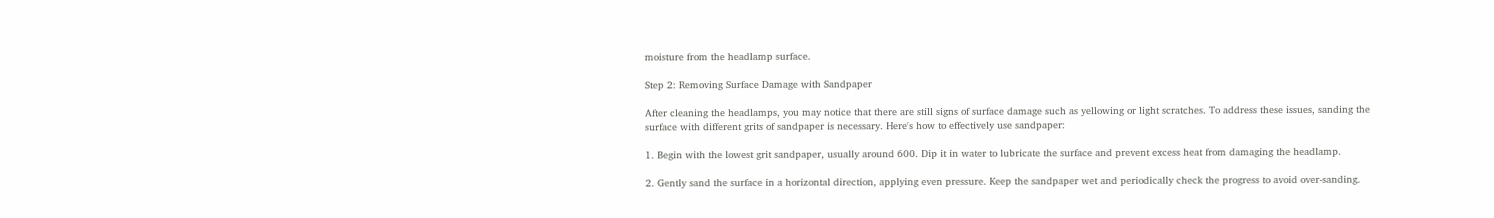moisture from the headlamp surface.

Step 2: Removing Surface Damage with Sandpaper

After cleaning the headlamps, you may notice that there are still signs of surface damage such as yellowing or light scratches. To address these issues, sanding the surface with different grits of sandpaper is necessary. Here's how to effectively use sandpaper:

1. Begin with the lowest grit sandpaper, usually around 600. Dip it in water to lubricate the surface and prevent excess heat from damaging the headlamp.

2. Gently sand the surface in a horizontal direction, applying even pressure. Keep the sandpaper wet and periodically check the progress to avoid over-sanding.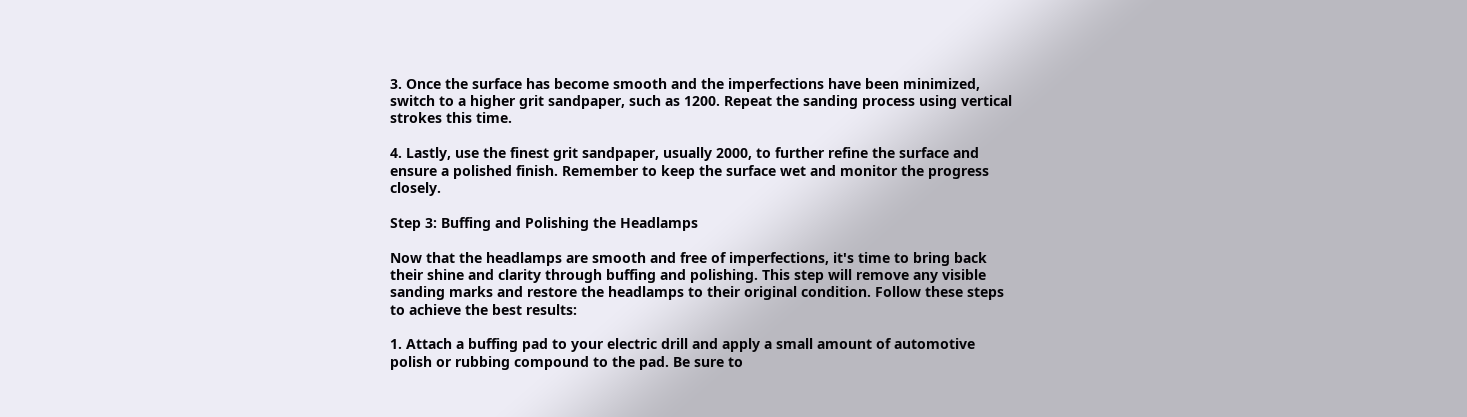3. Once the surface has become smooth and the imperfections have been minimized, switch to a higher grit sandpaper, such as 1200. Repeat the sanding process using vertical strokes this time.

4. Lastly, use the finest grit sandpaper, usually 2000, to further refine the surface and ensure a polished finish. Remember to keep the surface wet and monitor the progress closely.

Step 3: Buffing and Polishing the Headlamps

Now that the headlamps are smooth and free of imperfections, it's time to bring back their shine and clarity through buffing and polishing. This step will remove any visible sanding marks and restore the headlamps to their original condition. Follow these steps to achieve the best results:

1. Attach a buffing pad to your electric drill and apply a small amount of automotive polish or rubbing compound to the pad. Be sure to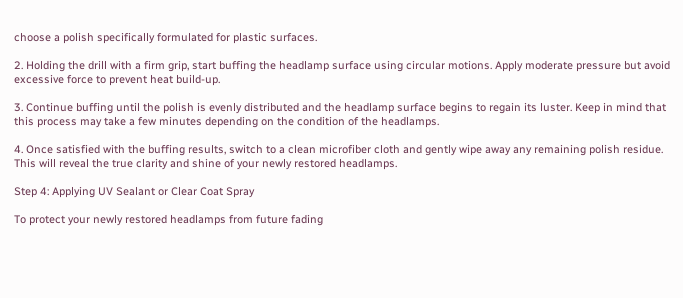choose a polish specifically formulated for plastic surfaces.

2. Holding the drill with a firm grip, start buffing the headlamp surface using circular motions. Apply moderate pressure but avoid excessive force to prevent heat build-up.

3. Continue buffing until the polish is evenly distributed and the headlamp surface begins to regain its luster. Keep in mind that this process may take a few minutes depending on the condition of the headlamps.

4. Once satisfied with the buffing results, switch to a clean microfiber cloth and gently wipe away any remaining polish residue. This will reveal the true clarity and shine of your newly restored headlamps.

Step 4: Applying UV Sealant or Clear Coat Spray

To protect your newly restored headlamps from future fading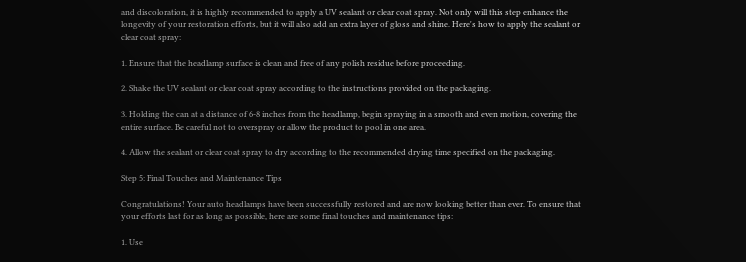and discoloration, it is highly recommended to apply a UV sealant or clear coat spray. Not only will this step enhance the longevity of your restoration efforts, but it will also add an extra layer of gloss and shine. Here's how to apply the sealant or clear coat spray:

1. Ensure that the headlamp surface is clean and free of any polish residue before proceeding.

2. Shake the UV sealant or clear coat spray according to the instructions provided on the packaging.

3. Holding the can at a distance of 6-8 inches from the headlamp, begin spraying in a smooth and even motion, covering the entire surface. Be careful not to overspray or allow the product to pool in one area.

4. Allow the sealant or clear coat spray to dry according to the recommended drying time specified on the packaging.

Step 5: Final Touches and Maintenance Tips

Congratulations! Your auto headlamps have been successfully restored and are now looking better than ever. To ensure that your efforts last for as long as possible, here are some final touches and maintenance tips:

1. Use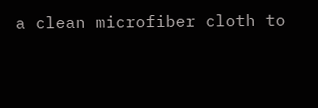a clean microfiber cloth to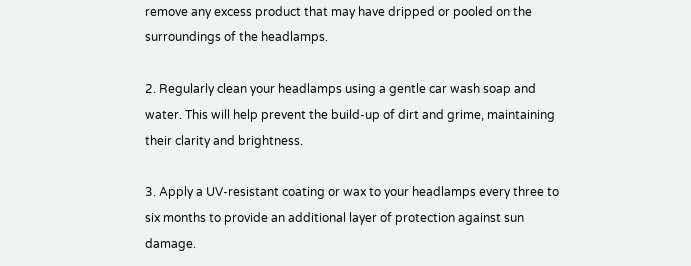remove any excess product that may have dripped or pooled on the surroundings of the headlamps.

2. Regularly clean your headlamps using a gentle car wash soap and water. This will help prevent the build-up of dirt and grime, maintaining their clarity and brightness.

3. Apply a UV-resistant coating or wax to your headlamps every three to six months to provide an additional layer of protection against sun damage.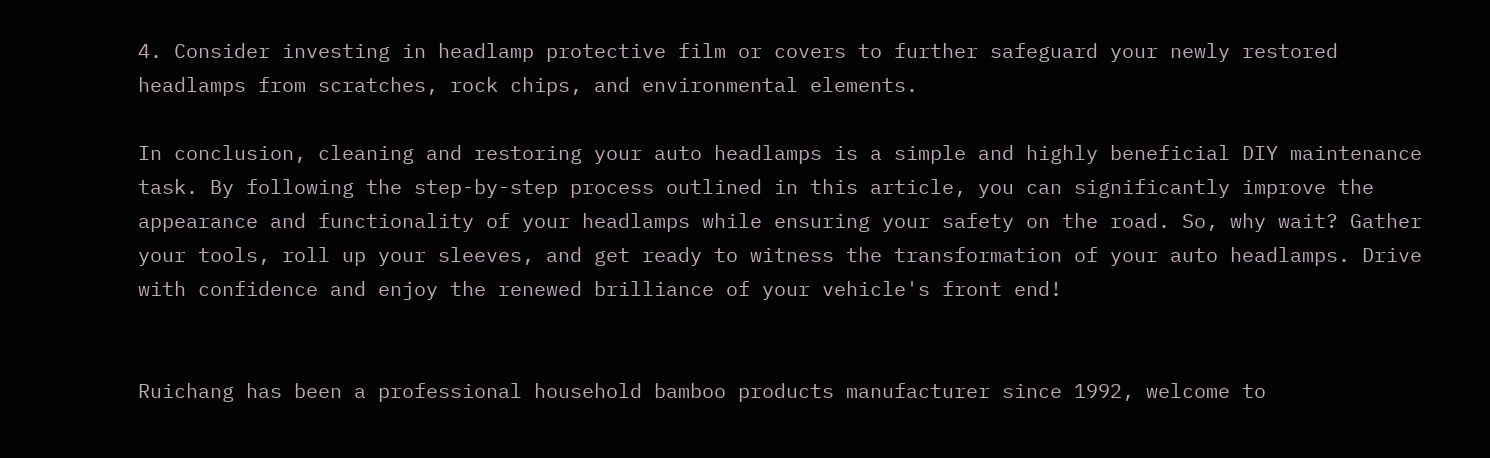4. Consider investing in headlamp protective film or covers to further safeguard your newly restored headlamps from scratches, rock chips, and environmental elements.

In conclusion, cleaning and restoring your auto headlamps is a simple and highly beneficial DIY maintenance task. By following the step-by-step process outlined in this article, you can significantly improve the appearance and functionality of your headlamps while ensuring your safety on the road. So, why wait? Gather your tools, roll up your sleeves, and get ready to witness the transformation of your auto headlamps. Drive with confidence and enjoy the renewed brilliance of your vehicle's front end!


Ruichang has been a professional household bamboo products manufacturer since 1992, welcome to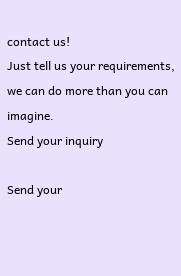contact us!
Just tell us your requirements, we can do more than you can imagine.
Send your inquiry

Send your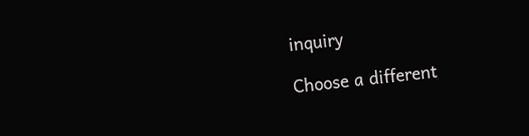inquiry

Choose a different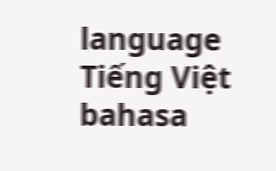language
Tiếng Việt
bahasa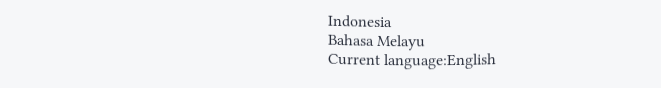Indonesia
Bahasa Melayu
Current language:English